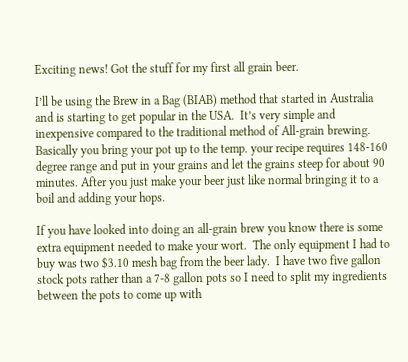Exciting news! Got the stuff for my first all grain beer.

I’ll be using the Brew in a Bag (BIAB) method that started in Australia and is starting to get popular in the USA.  It’s very simple and inexpensive compared to the traditional method of All-grain brewing. Basically you bring your pot up to the temp. your recipe requires 148-160 degree range and put in your grains and let the grains steep for about 90 minutes. After you just make your beer just like normal bringing it to a boil and adding your hops.

If you have looked into doing an all-grain brew you know there is some extra equipment needed to make your wort.  The only equipment I had to buy was two $3.10 mesh bag from the beer lady.  I have two five gallon stock pots rather than a 7-8 gallon pots so I need to split my ingredients between the pots to come up with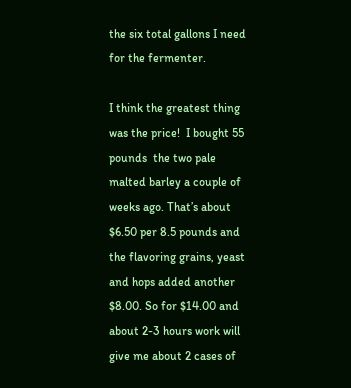the six total gallons I need for the fermenter.

I think the greatest thing was the price!  I bought 55 pounds  the two pale malted barley a couple of weeks ago. That’s about $6.50 per 8.5 pounds and the flavoring grains, yeast and hops added another $8.00. So for $14.00 and about 2-3 hours work will give me about 2 cases of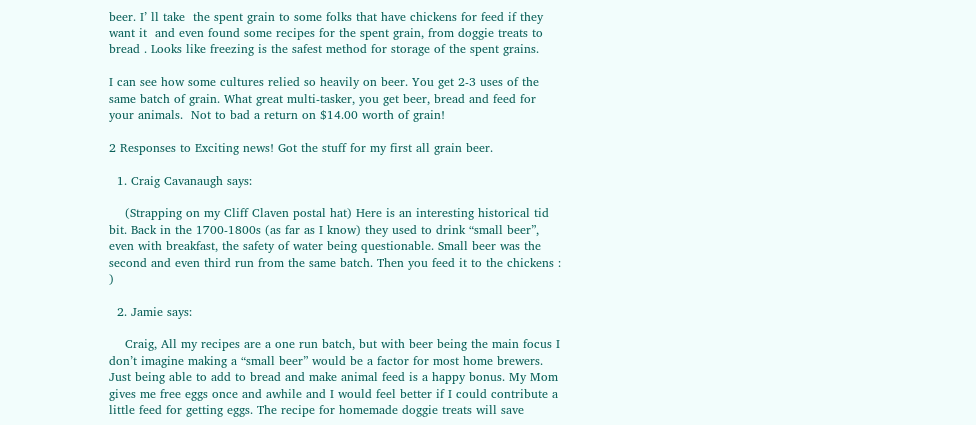beer. I’ ll take  the spent grain to some folks that have chickens for feed if they want it  and even found some recipes for the spent grain, from doggie treats to bread . Looks like freezing is the safest method for storage of the spent grains.

I can see how some cultures relied so heavily on beer. You get 2-3 uses of the same batch of grain. What great multi-tasker, you get beer, bread and feed for your animals.  Not to bad a return on $14.00 worth of grain!

2 Responses to Exciting news! Got the stuff for my first all grain beer.

  1. Craig Cavanaugh says:

    (Strapping on my Cliff Claven postal hat) Here is an interesting historical tid bit. Back in the 1700-1800s (as far as I know) they used to drink “small beer”, even with breakfast, the safety of water being questionable. Small beer was the second and even third run from the same batch. Then you feed it to the chickens : )

  2. Jamie says:

    Craig, All my recipes are a one run batch, but with beer being the main focus I don’t imagine making a “small beer” would be a factor for most home brewers. Just being able to add to bread and make animal feed is a happy bonus. My Mom gives me free eggs once and awhile and I would feel better if I could contribute a little feed for getting eggs. The recipe for homemade doggie treats will save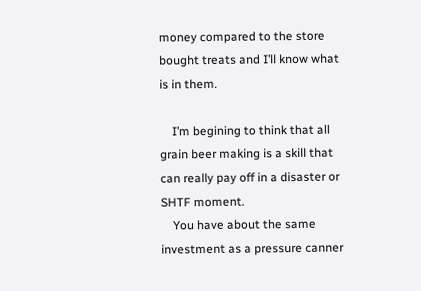money compared to the store bought treats and I’ll know what is in them.

    I’m begining to think that all grain beer making is a skill that can really pay off in a disaster or SHTF moment.
    You have about the same investment as a pressure canner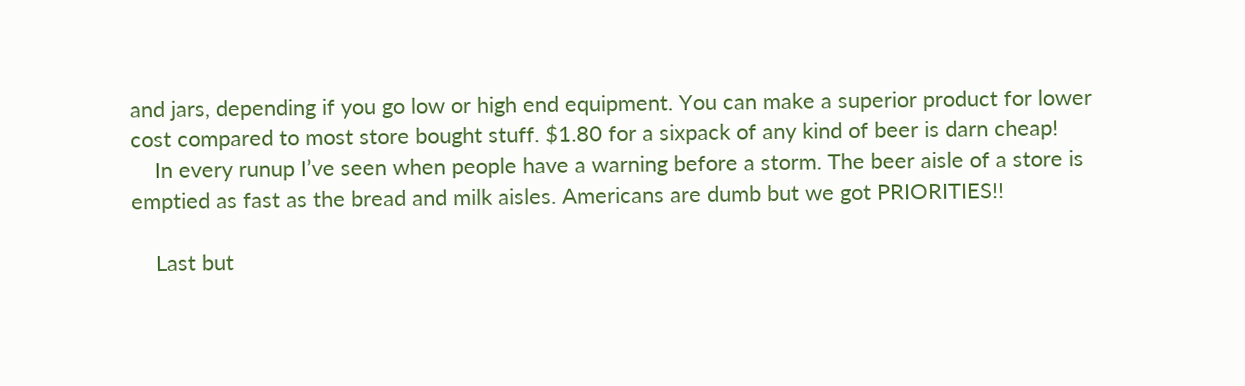and jars, depending if you go low or high end equipment. You can make a superior product for lower cost compared to most store bought stuff. $1.80 for a sixpack of any kind of beer is darn cheap!
    In every runup I’ve seen when people have a warning before a storm. The beer aisle of a store is emptied as fast as the bread and milk aisles. Americans are dumb but we got PRIORITIES!!

    Last but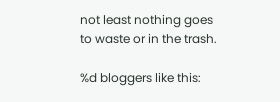not least nothing goes to waste or in the trash.

%d bloggers like this: